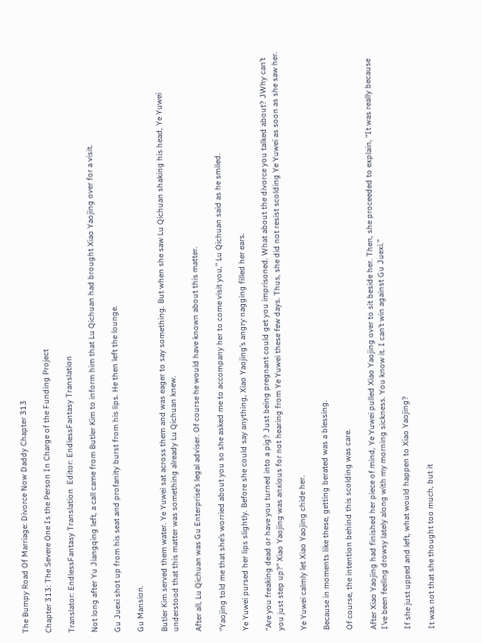The Bumpy Road Of Marriage: Divorce Now Daddy Chapter 313

Chapter 313: The Severe One Is the Person In Charge of the Funding Project

Translator: EndlessFantasy Translation  Editor: EndlessFantasy Translation

Not long after Yu Jiangqing left, a call came from Butler Kim to inform him that Lu Qichuan had brought Xiao Yaojing over for a visit.

Gu Juexi shot up from his seat and profanity burst from his lips. He then left the lounge.

Gu Mansion.

Butler Kim served them water. Ye Yuwei sat across them and was eager to say something. But when she saw Lu Qichuan shaking his head, Ye Yuwei understood that this matter was something already Lu Qichuan knew.

After all, Lu Qichuan was Gu Enterprise’s legal adviser. Of course he would have known about this matter.

“Yaojing told me that she’s worried about you so she asked me to accompany her to come visit you,” Lu Qichuan said as he smiled.

Ye Yuwei pursed her lips slightly. Before she could say anything, Xiao Yaojing’s angry nagging filled her ears.

“Are you freaking dead or have you turned into a pig? Just being pregnant could get you imprisoned. What about the divorce you talked about? JWhy can’t you just step up?” Xiao Yaojing was anxious for not hearing from Ye Yuwei these few days. Thus, she did not resist scolding Ye Yuwei as soon as she saw her.

Ye Yuwei calmly let Xiao Yaojing chide her.

Because in moments like these, getting berated was a blessing.

Of course, the intention behind this scolding was care.

After Xiao Yaojing had finished her piece of mind, Ye Yuwei pulled Xiao Yaojing over to sit beside her. Then, she proceeded to explain, “It was really because I’ve been feeling drowsy lately along with my morning sickness. You know it. I can’t win against Gu Juexi.”

If she just upped and left, what would happen to Xiao Yaojing?

It was not that she thought too much, but it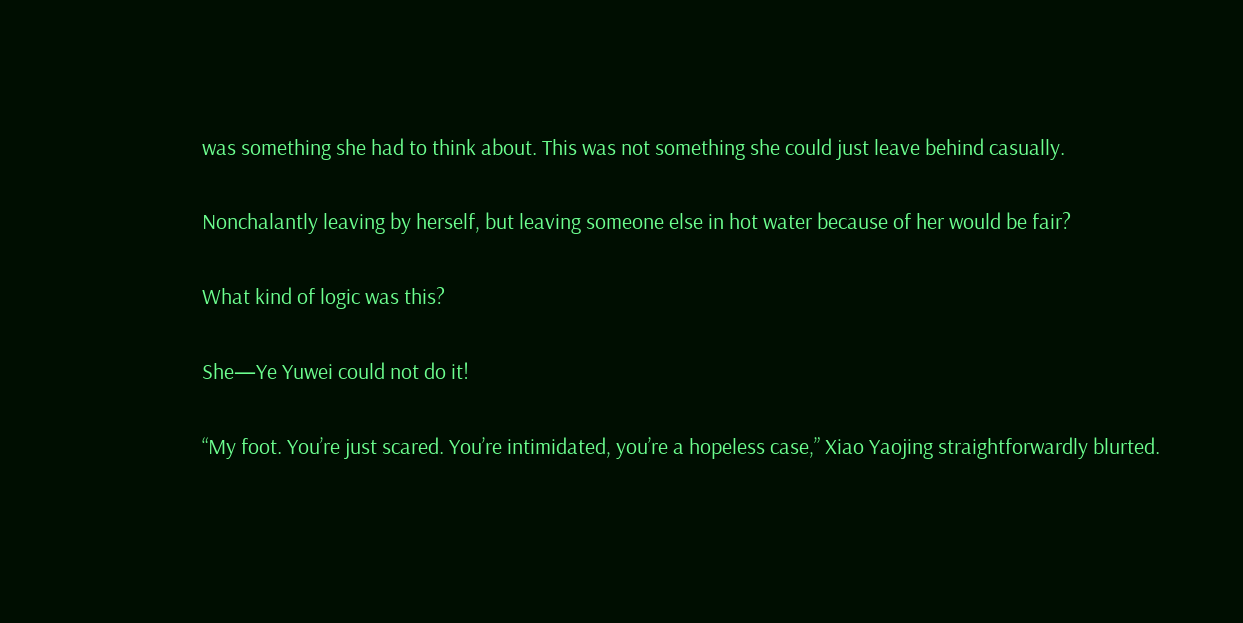was something she had to think about. This was not something she could just leave behind casually.

Nonchalantly leaving by herself, but leaving someone else in hot water because of her would be fair?

What kind of logic was this?

She—Ye Yuwei could not do it!

“My foot. You’re just scared. You’re intimidated, you’re a hopeless case,” Xiao Yaojing straightforwardly blurted.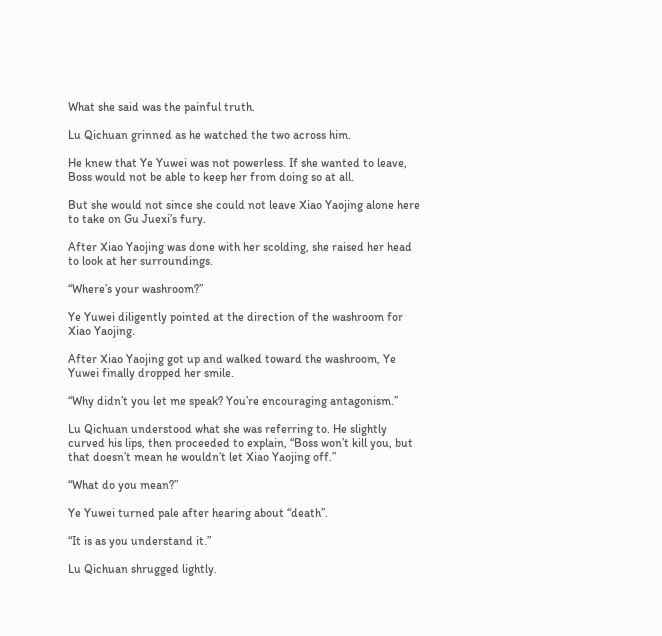What she said was the painful truth.

Lu Qichuan grinned as he watched the two across him.

He knew that Ye Yuwei was not powerless. If she wanted to leave, Boss would not be able to keep her from doing so at all.

But she would not since she could not leave Xiao Yaojing alone here to take on Gu Juexi’s fury.

After Xiao Yaojing was done with her scolding, she raised her head to look at her surroundings.

“Where’s your washroom?”

Ye Yuwei diligently pointed at the direction of the washroom for Xiao Yaojing.

After Xiao Yaojing got up and walked toward the washroom, Ye Yuwei finally dropped her smile.

“Why didn’t you let me speak? You’re encouraging antagonism.”

Lu Qichuan understood what she was referring to. He slightly curved his lips, then proceeded to explain, “Boss won’t kill you, but that doesn’t mean he wouldn’t let Xiao Yaojing off.”

“What do you mean?”

Ye Yuwei turned pale after hearing about “death”.

“It is as you understand it.”

Lu Qichuan shrugged lightly.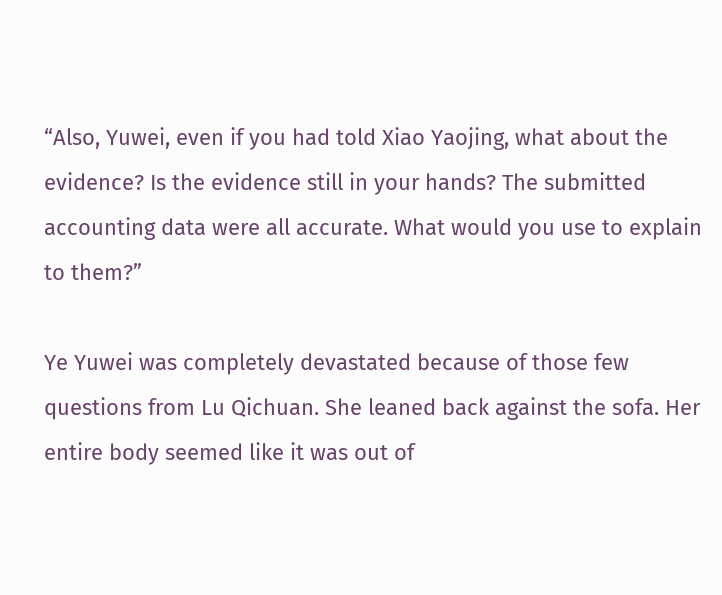“Also, Yuwei, even if you had told Xiao Yaojing, what about the evidence? Is the evidence still in your hands? The submitted accounting data were all accurate. What would you use to explain to them?”

Ye Yuwei was completely devastated because of those few questions from Lu Qichuan. She leaned back against the sofa. Her entire body seemed like it was out of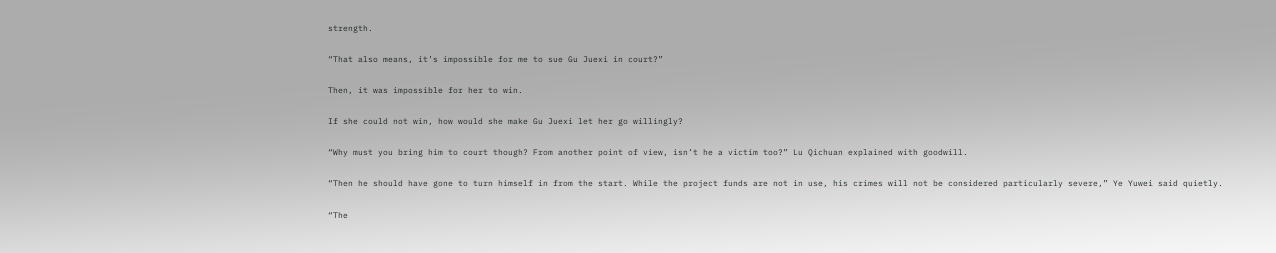strength.

“That also means, it’s impossible for me to sue Gu Juexi in court?”

Then, it was impossible for her to win.

If she could not win, how would she make Gu Juexi let her go willingly?

“Why must you bring him to court though? From another point of view, isn’t he a victim too?” Lu Qichuan explained with goodwill.

“Then he should have gone to turn himself in from the start. While the project funds are not in use, his crimes will not be considered particularly severe,” Ye Yuwei said quietly.

“The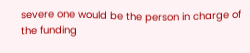severe one would be the person in charge of the funding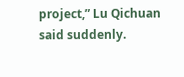project,” Lu Qichuan said suddenly.